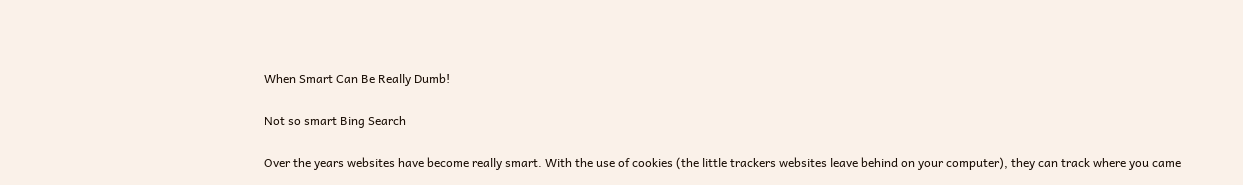When Smart Can Be Really Dumb!

Not so smart Bing Search

Over the years websites have become really smart. With the use of cookies (the little trackers websites leave behind on your computer), they can track where you came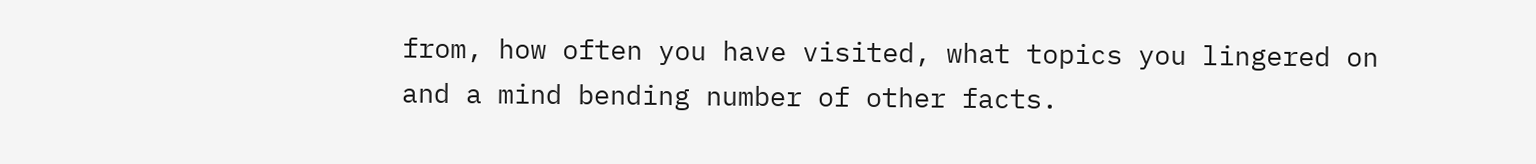from, how often you have visited, what topics you lingered on and a mind bending number of other facts.